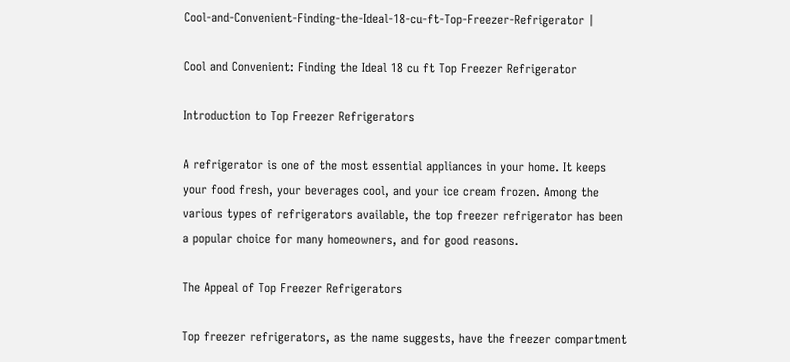Cool-and-Convenient-Finding-the-Ideal-18-cu-ft-Top-Freezer-Refrigerator |

Cool and Convenient: Finding the Ideal 18 cu ft Top Freezer Refrigerator

Introduction to Top Freezer Refrigerators

A refrigerator is one of the most essential appliances in your home. It keeps your food fresh, your beverages cool, and your ice cream frozen. Among the various types of refrigerators available, the top freezer refrigerator has been a popular choice for many homeowners, and for good reasons.

The Appeal of Top Freezer Refrigerators

Top freezer refrigerators, as the name suggests, have the freezer compartment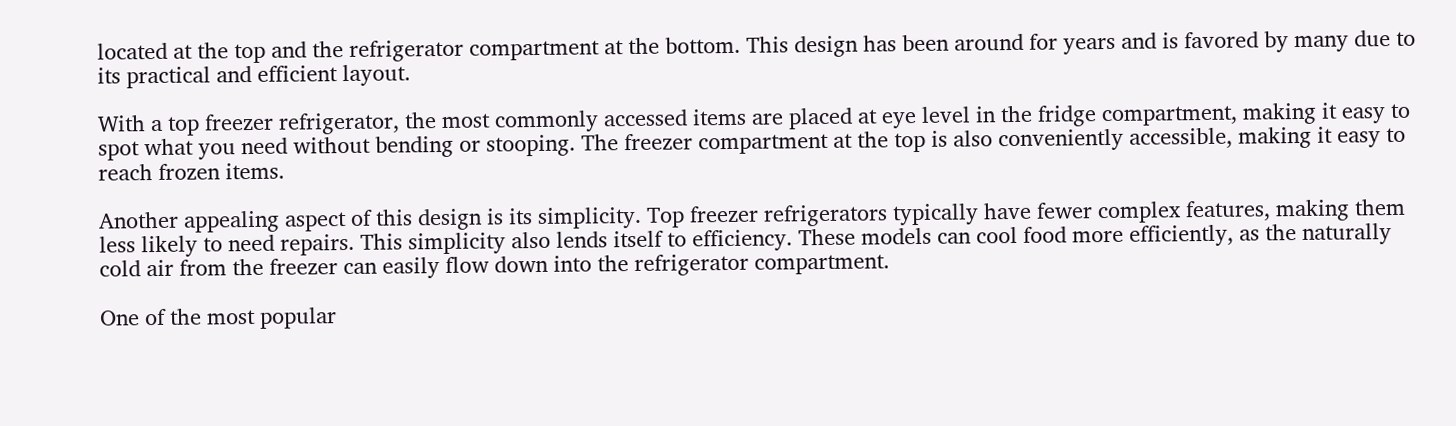located at the top and the refrigerator compartment at the bottom. This design has been around for years and is favored by many due to its practical and efficient layout.

With a top freezer refrigerator, the most commonly accessed items are placed at eye level in the fridge compartment, making it easy to spot what you need without bending or stooping. The freezer compartment at the top is also conveniently accessible, making it easy to reach frozen items.

Another appealing aspect of this design is its simplicity. Top freezer refrigerators typically have fewer complex features, making them less likely to need repairs. This simplicity also lends itself to efficiency. These models can cool food more efficiently, as the naturally cold air from the freezer can easily flow down into the refrigerator compartment.

One of the most popular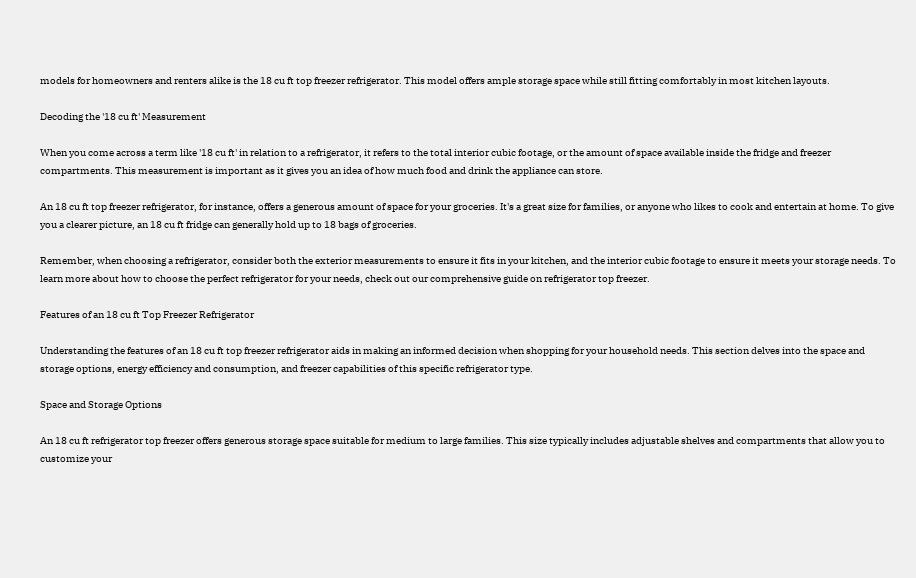models for homeowners and renters alike is the 18 cu ft top freezer refrigerator. This model offers ample storage space while still fitting comfortably in most kitchen layouts.

Decoding the '18 cu ft' Measurement

When you come across a term like '18 cu ft' in relation to a refrigerator, it refers to the total interior cubic footage, or the amount of space available inside the fridge and freezer compartments. This measurement is important as it gives you an idea of how much food and drink the appliance can store.

An 18 cu ft top freezer refrigerator, for instance, offers a generous amount of space for your groceries. It's a great size for families, or anyone who likes to cook and entertain at home. To give you a clearer picture, an 18 cu ft fridge can generally hold up to 18 bags of groceries.

Remember, when choosing a refrigerator, consider both the exterior measurements to ensure it fits in your kitchen, and the interior cubic footage to ensure it meets your storage needs. To learn more about how to choose the perfect refrigerator for your needs, check out our comprehensive guide on refrigerator top freezer.

Features of an 18 cu ft Top Freezer Refrigerator

Understanding the features of an 18 cu ft top freezer refrigerator aids in making an informed decision when shopping for your household needs. This section delves into the space and storage options, energy efficiency and consumption, and freezer capabilities of this specific refrigerator type.

Space and Storage Options

An 18 cu ft refrigerator top freezer offers generous storage space suitable for medium to large families. This size typically includes adjustable shelves and compartments that allow you to customize your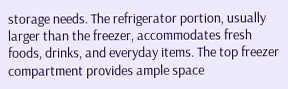storage needs. The refrigerator portion, usually larger than the freezer, accommodates fresh foods, drinks, and everyday items. The top freezer compartment provides ample space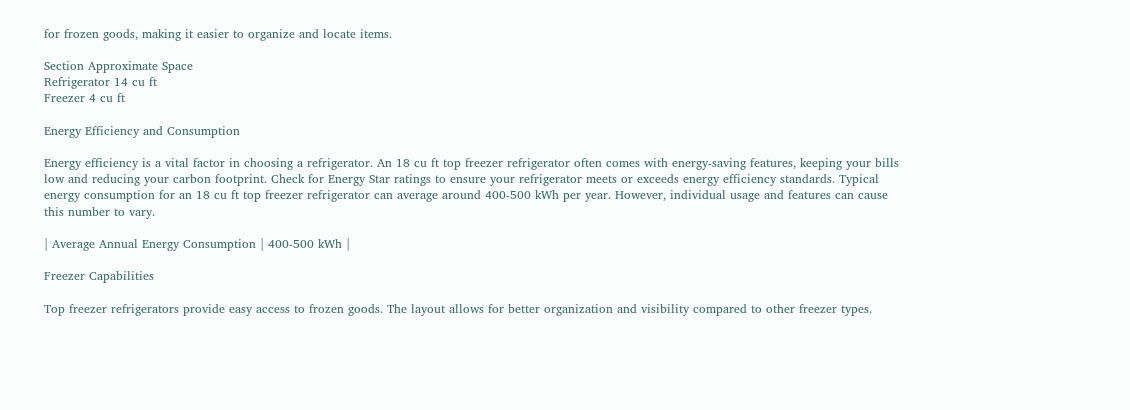for frozen goods, making it easier to organize and locate items.

Section Approximate Space
Refrigerator 14 cu ft
Freezer 4 cu ft

Energy Efficiency and Consumption

Energy efficiency is a vital factor in choosing a refrigerator. An 18 cu ft top freezer refrigerator often comes with energy-saving features, keeping your bills low and reducing your carbon footprint. Check for Energy Star ratings to ensure your refrigerator meets or exceeds energy efficiency standards. Typical energy consumption for an 18 cu ft top freezer refrigerator can average around 400-500 kWh per year. However, individual usage and features can cause this number to vary.

| Average Annual Energy Consumption | 400-500 kWh |

Freezer Capabilities

Top freezer refrigerators provide easy access to frozen goods. The layout allows for better organization and visibility compared to other freezer types.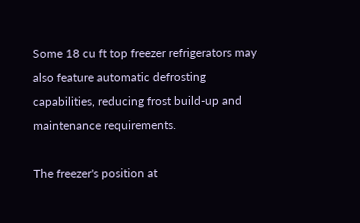Some 18 cu ft top freezer refrigerators may also feature automatic defrosting capabilities, reducing frost build-up and maintenance requirements.

The freezer's position at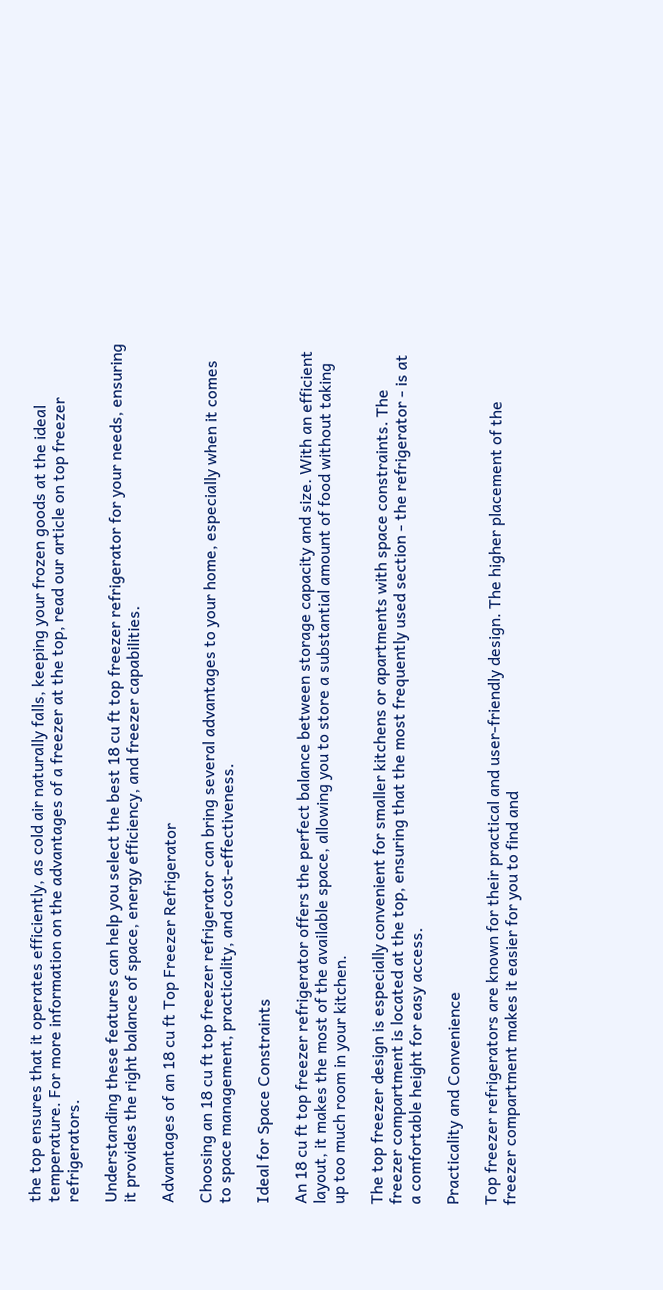the top ensures that it operates efficiently, as cold air naturally falls, keeping your frozen goods at the ideal temperature. For more information on the advantages of a freezer at the top, read our article on top freezer refrigerators.

Understanding these features can help you select the best 18 cu ft top freezer refrigerator for your needs, ensuring it provides the right balance of space, energy efficiency, and freezer capabilities.

Advantages of an 18 cu ft Top Freezer Refrigerator

Choosing an 18 cu ft top freezer refrigerator can bring several advantages to your home, especially when it comes to space management, practicality, and cost-effectiveness.

Ideal for Space Constraints

An 18 cu ft top freezer refrigerator offers the perfect balance between storage capacity and size. With an efficient layout, it makes the most of the available space, allowing you to store a substantial amount of food without taking up too much room in your kitchen.

The top freezer design is especially convenient for smaller kitchens or apartments with space constraints. The freezer compartment is located at the top, ensuring that the most frequently used section - the refrigerator - is at a comfortable height for easy access.

Practicality and Convenience

Top freezer refrigerators are known for their practical and user-friendly design. The higher placement of the freezer compartment makes it easier for you to find and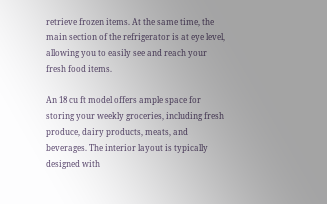retrieve frozen items. At the same time, the main section of the refrigerator is at eye level, allowing you to easily see and reach your fresh food items.

An 18 cu ft model offers ample space for storing your weekly groceries, including fresh produce, dairy products, meats, and beverages. The interior layout is typically designed with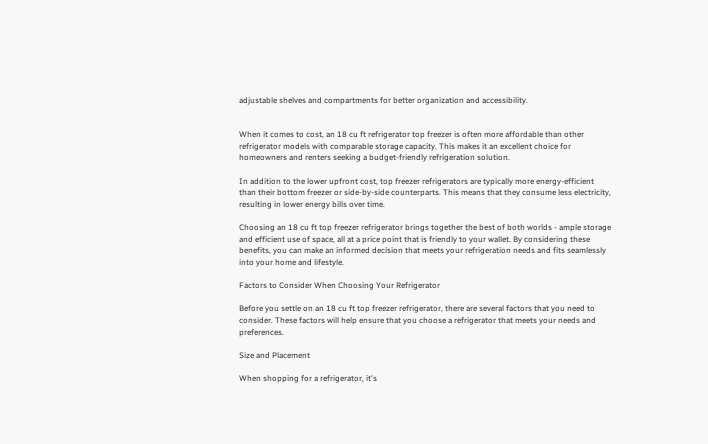adjustable shelves and compartments for better organization and accessibility.


When it comes to cost, an 18 cu ft refrigerator top freezer is often more affordable than other refrigerator models with comparable storage capacity. This makes it an excellent choice for homeowners and renters seeking a budget-friendly refrigeration solution.

In addition to the lower upfront cost, top freezer refrigerators are typically more energy-efficient than their bottom freezer or side-by-side counterparts. This means that they consume less electricity, resulting in lower energy bills over time.

Choosing an 18 cu ft top freezer refrigerator brings together the best of both worlds - ample storage and efficient use of space, all at a price point that is friendly to your wallet. By considering these benefits, you can make an informed decision that meets your refrigeration needs and fits seamlessly into your home and lifestyle.

Factors to Consider When Choosing Your Refrigerator

Before you settle on an 18 cu ft top freezer refrigerator, there are several factors that you need to consider. These factors will help ensure that you choose a refrigerator that meets your needs and preferences.

Size and Placement

When shopping for a refrigerator, it's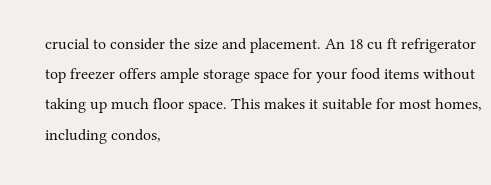crucial to consider the size and placement. An 18 cu ft refrigerator top freezer offers ample storage space for your food items without taking up much floor space. This makes it suitable for most homes, including condos,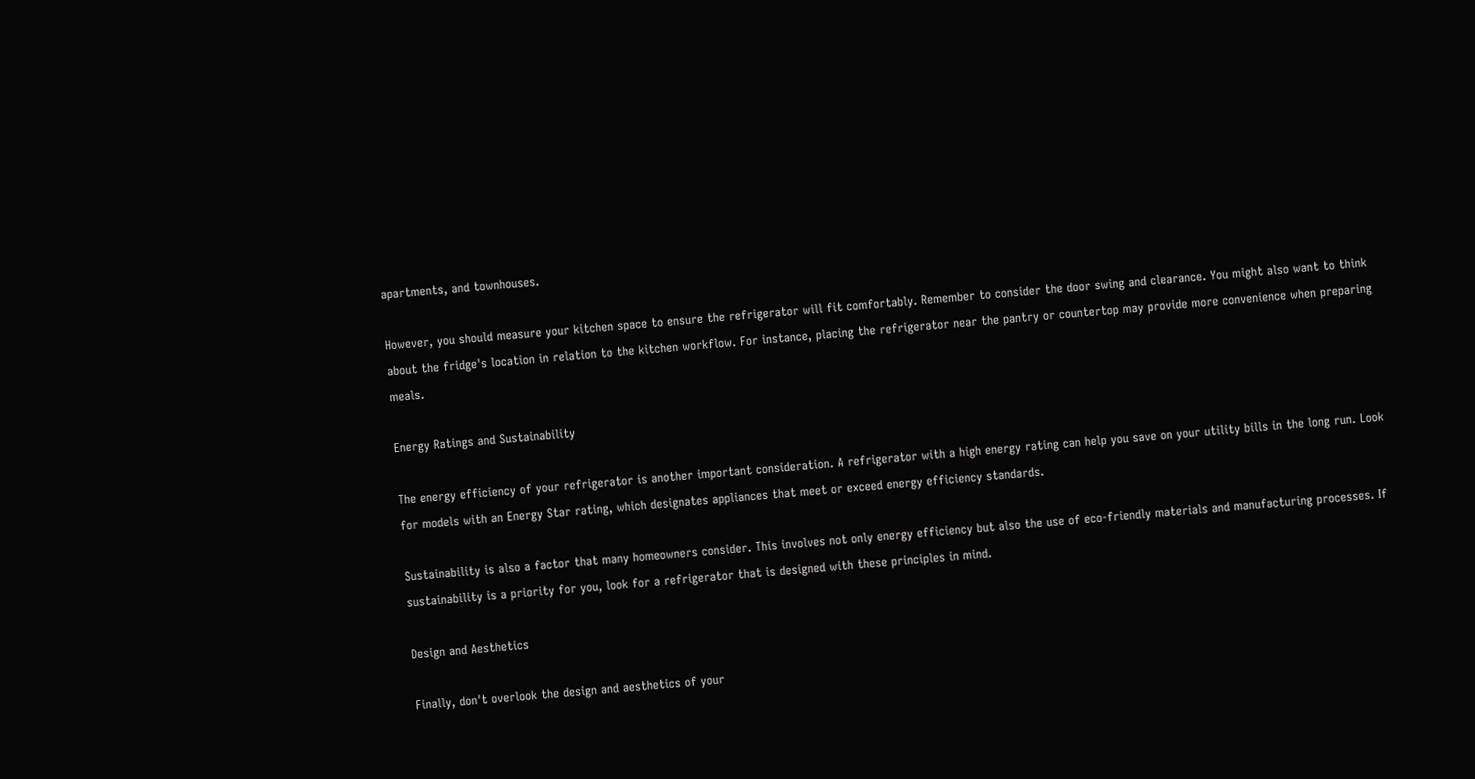apartments, and townhouses.

However, you should measure your kitchen space to ensure the refrigerator will fit comfortably. Remember to consider the door swing and clearance. You might also want to think about the fridge's location in relation to the kitchen workflow. For instance, placing the refrigerator near the pantry or countertop may provide more convenience when preparing meals.

Energy Ratings and Sustainability

The energy efficiency of your refrigerator is another important consideration. A refrigerator with a high energy rating can help you save on your utility bills in the long run. Look for models with an Energy Star rating, which designates appliances that meet or exceed energy efficiency standards.

Sustainability is also a factor that many homeowners consider. This involves not only energy efficiency but also the use of eco-friendly materials and manufacturing processes. If sustainability is a priority for you, look for a refrigerator that is designed with these principles in mind.

Design and Aesthetics

Finally, don't overlook the design and aesthetics of your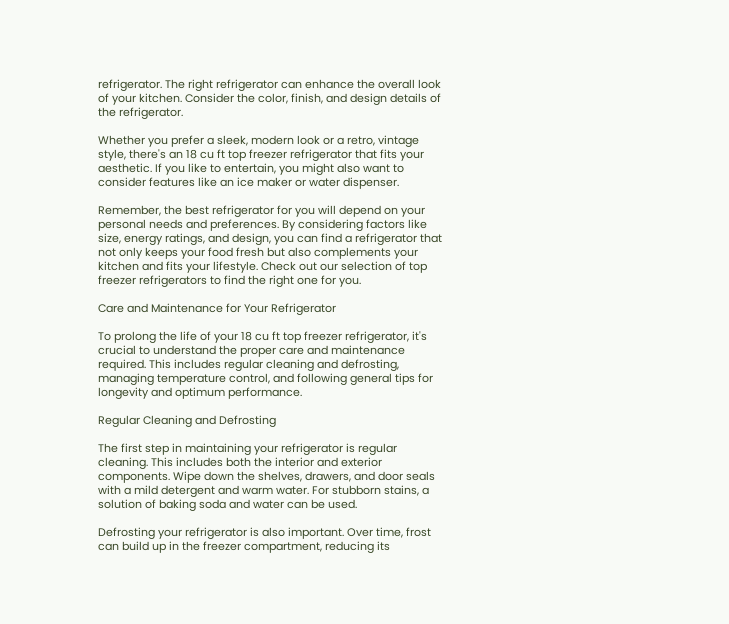refrigerator. The right refrigerator can enhance the overall look of your kitchen. Consider the color, finish, and design details of the refrigerator.

Whether you prefer a sleek, modern look or a retro, vintage style, there's an 18 cu ft top freezer refrigerator that fits your aesthetic. If you like to entertain, you might also want to consider features like an ice maker or water dispenser.

Remember, the best refrigerator for you will depend on your personal needs and preferences. By considering factors like size, energy ratings, and design, you can find a refrigerator that not only keeps your food fresh but also complements your kitchen and fits your lifestyle. Check out our selection of top freezer refrigerators to find the right one for you.

Care and Maintenance for Your Refrigerator

To prolong the life of your 18 cu ft top freezer refrigerator, it's crucial to understand the proper care and maintenance required. This includes regular cleaning and defrosting, managing temperature control, and following general tips for longevity and optimum performance.

Regular Cleaning and Defrosting

The first step in maintaining your refrigerator is regular cleaning. This includes both the interior and exterior components. Wipe down the shelves, drawers, and door seals with a mild detergent and warm water. For stubborn stains, a solution of baking soda and water can be used.

Defrosting your refrigerator is also important. Over time, frost can build up in the freezer compartment, reducing its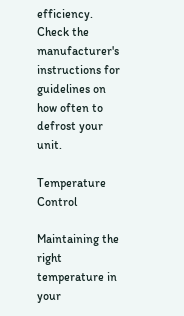efficiency. Check the manufacturer's instructions for guidelines on how often to defrost your unit.

Temperature Control

Maintaining the right temperature in your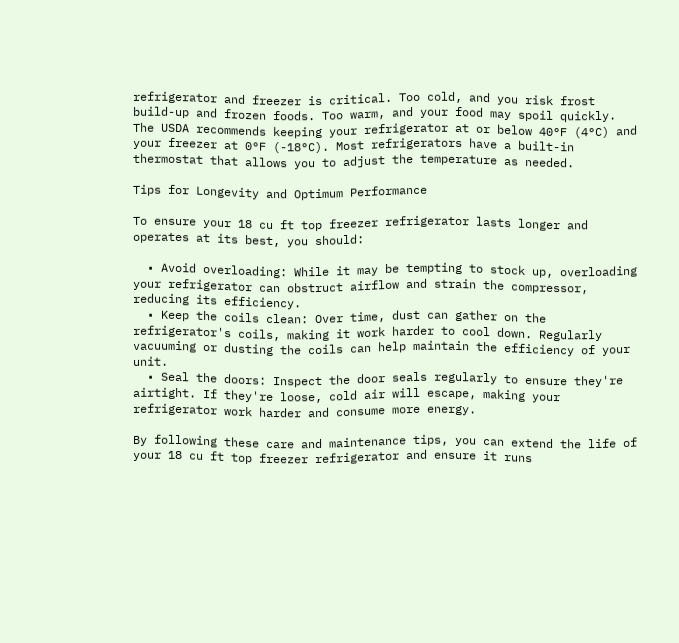refrigerator and freezer is critical. Too cold, and you risk frost build-up and frozen foods. Too warm, and your food may spoil quickly. The USDA recommends keeping your refrigerator at or below 40°F (4°C) and your freezer at 0°F (-18°C). Most refrigerators have a built-in thermostat that allows you to adjust the temperature as needed.

Tips for Longevity and Optimum Performance

To ensure your 18 cu ft top freezer refrigerator lasts longer and operates at its best, you should:

  • Avoid overloading: While it may be tempting to stock up, overloading your refrigerator can obstruct airflow and strain the compressor, reducing its efficiency.
  • Keep the coils clean: Over time, dust can gather on the refrigerator's coils, making it work harder to cool down. Regularly vacuuming or dusting the coils can help maintain the efficiency of your unit.
  • Seal the doors: Inspect the door seals regularly to ensure they're airtight. If they're loose, cold air will escape, making your refrigerator work harder and consume more energy.

By following these care and maintenance tips, you can extend the life of your 18 cu ft top freezer refrigerator and ensure it runs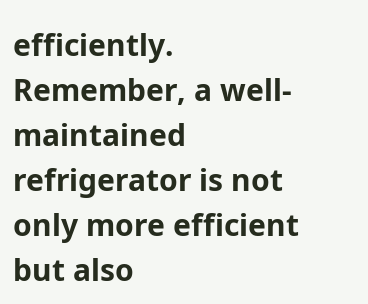efficiently. Remember, a well-maintained refrigerator is not only more efficient but also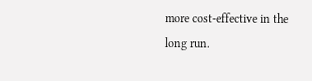more cost-effective in the long run.